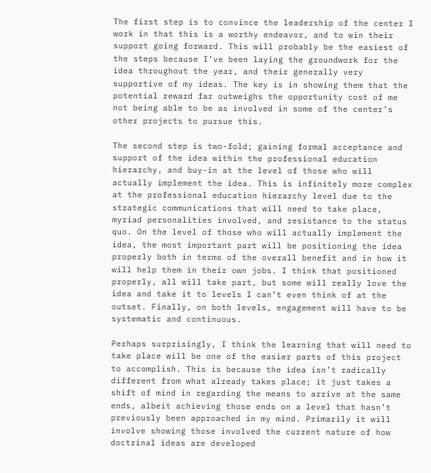The first step is to convince the leadership of the center I work in that this is a worthy endeavor, and to win their support going forward. This will probably be the easiest of the steps because I’ve been laying the groundwork for the idea throughout the year, and their generally very supportive of my ideas. The key is in showing them that the potential reward far outweighs the opportunity cost of me not being able to be as involved in some of the center’s other projects to pursue this.

The second step is two-fold; gaining formal acceptance and support of the idea within the professional education hierarchy, and buy-in at the level of those who will actually implement the idea. This is infinitely more complex at the professional education hierarchy level due to the strategic communications that will need to take place, myriad personalities involved, and resistance to the status quo. On the level of those who will actually implement the idea, the most important part will be positioning the idea properly both in terms of the overall benefit and in how it will help them in their own jobs. I think that positioned properly, all will take part, but some will really love the idea and take it to levels I can’t even think of at the outset. Finally, on both levels, engagement will have to be systematic and continuous.

Perhaps surprisingly, I think the learning that will need to take place will be one of the easier parts of this project to accomplish. This is because the idea isn’t radically different from what already takes place; it just takes a shift of mind in regarding the means to arrive at the same ends, albeit achieving those ends on a level that hasn’t previously been approached in my mind. Primarily it will involve showing those involved the current nature of how doctrinal ideas are developed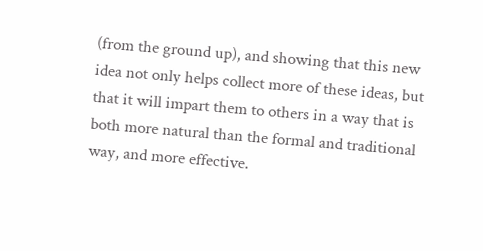(from the ground up), and showing that this new idea not only helps collect more of these ideas, but that it will impart them to others in a way that is both more natural than the formal and traditional way, and more effective.